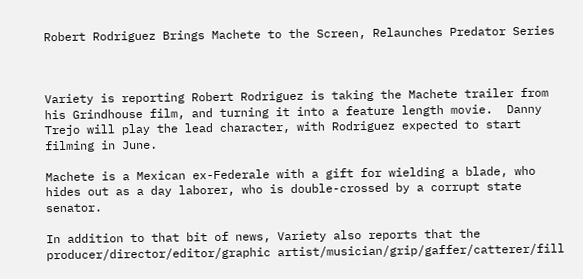Robert Rodriguez Brings Machete to the Screen, Relaunches Predator Series



Variety is reporting Robert Rodriguez is taking the Machete trailer from his Grindhouse film, and turning it into a feature length movie.  Danny Trejo will play the lead character, with Rodriguez expected to start filming in June.

Machete is a Mexican ex-Federale with a gift for wielding a blade, who hides out as a day laborer, who is double-crossed by a corrupt state senator.

In addition to that bit of news, Variety also reports that the producer/director/editor/graphic artist/musician/grip/gaffer/catterer/fill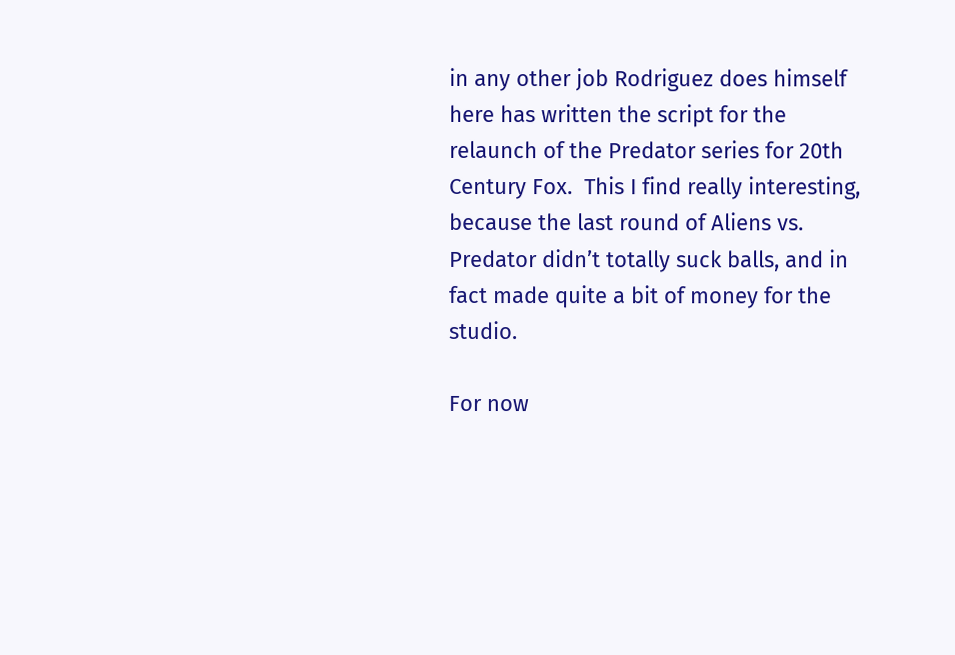in any other job Rodriguez does himself here has written the script for the relaunch of the Predator series for 20th Century Fox.  This I find really interesting, because the last round of Aliens vs. Predator didn’t totally suck balls, and in fact made quite a bit of money for the studio.

For now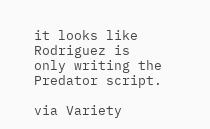it looks like Rodriguez is only writing the Predator script.

via Variety